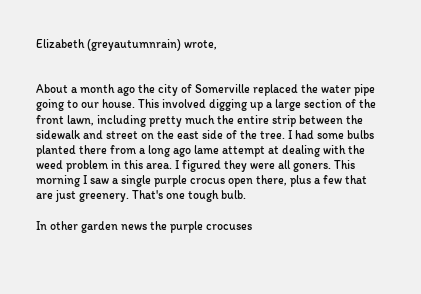Elizabeth (greyautumnrain) wrote,


About a month ago the city of Somerville replaced the water pipe going to our house. This involved digging up a large section of the front lawn, including pretty much the entire strip between the sidewalk and street on the east side of the tree. I had some bulbs planted there from a long ago lame attempt at dealing with the weed problem in this area. I figured they were all goners. This morning I saw a single purple crocus open there, plus a few that are just greenery. That's one tough bulb.

In other garden news the purple crocuses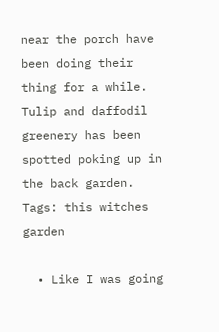near the porch have been doing their thing for a while. Tulip and daffodil greenery has been spotted poking up in the back garden.
Tags: this witches garden

  • Like I was going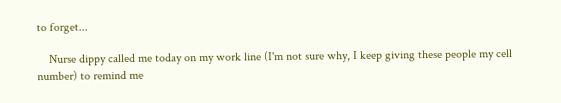to forget...

    Nurse dippy called me today on my work line (I'm not sure why, I keep giving these people my cell number) to remind me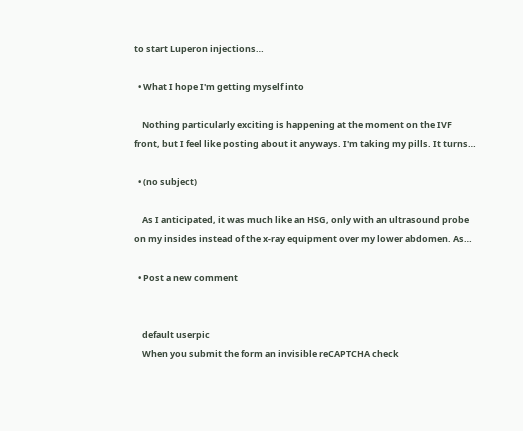to start Luperon injections…

  • What I hope I'm getting myself into

    Nothing particularly exciting is happening at the moment on the IVF front, but I feel like posting about it anyways. I'm taking my pills. It turns…

  • (no subject)

    As I anticipated, it was much like an HSG, only with an ultrasound probe on my insides instead of the x-ray equipment over my lower abdomen. As…

  • Post a new comment


    default userpic
    When you submit the form an invisible reCAPTCHA check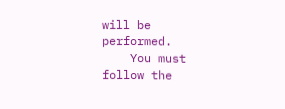will be performed.
    You must follow the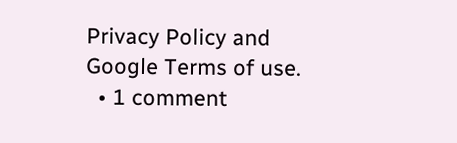Privacy Policy and Google Terms of use.
  • 1 comment